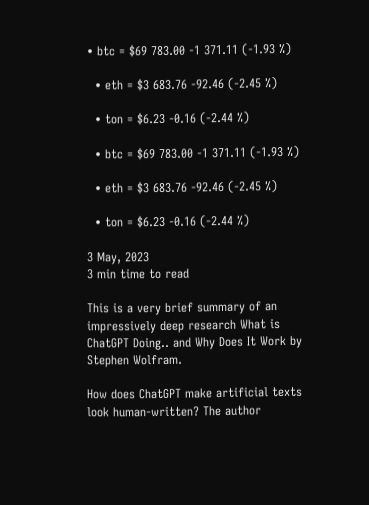• btc = $69 783.00 -1 371.11 (-1.93 %)

  • eth = $3 683.76 -92.46 (-2.45 %)

  • ton = $6.23 -0.16 (-2.44 %)

  • btc = $69 783.00 -1 371.11 (-1.93 %)

  • eth = $3 683.76 -92.46 (-2.45 %)

  • ton = $6.23 -0.16 (-2.44 %)

3 May, 2023
3 min time to read

This is a very brief summary of an impressively deep research What is ChatGPT Doing.. and Why Does It Work by Stephen Wolfram.

How does ChatGPT make artificial texts look human-written? The author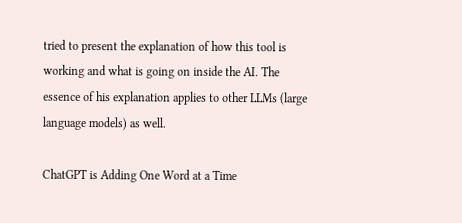tried to present the explanation of how this tool is working and what is going on inside the AI. The essence of his explanation applies to other LLMs (large language models) as well.

ChatGPT is Adding One Word at a Time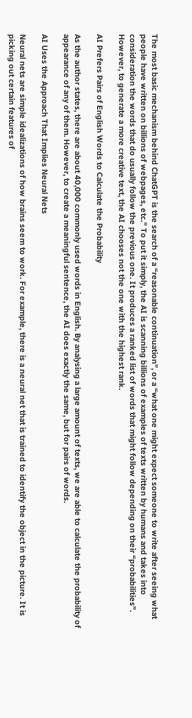The most basic mechanism behind ChatGPT is the search of a “reasonable continuation”, or a “what one might expect someone to write after seeing what people have written on billions of webpages, etc.” To put it simply, the AI is scanning billions of examples of texts written by humans and takes into consideration the words that do usually follow the previous one. It produces a ranked list of words that might follow depending on their “probabilities”. However, to generate a more creative text, the AI chooses not the one with the highest rank.

AI Prefers Pairs of English Words to Calculate the Probability

As the author states, there are about 40,000 commonly used words in English. By analysing a large amount of texts, we are able to calculate the probability of appearance of any of them. However, to create a meaningful sentence, the AI does exactly the same, but for pairs of words.

AI Uses the Approach That Implies Neural Nets

Neural nets are simple idealizations of how brains seem to work. For example, there is a neural net that is trained to identify the object in the picture. It is picking out certain features of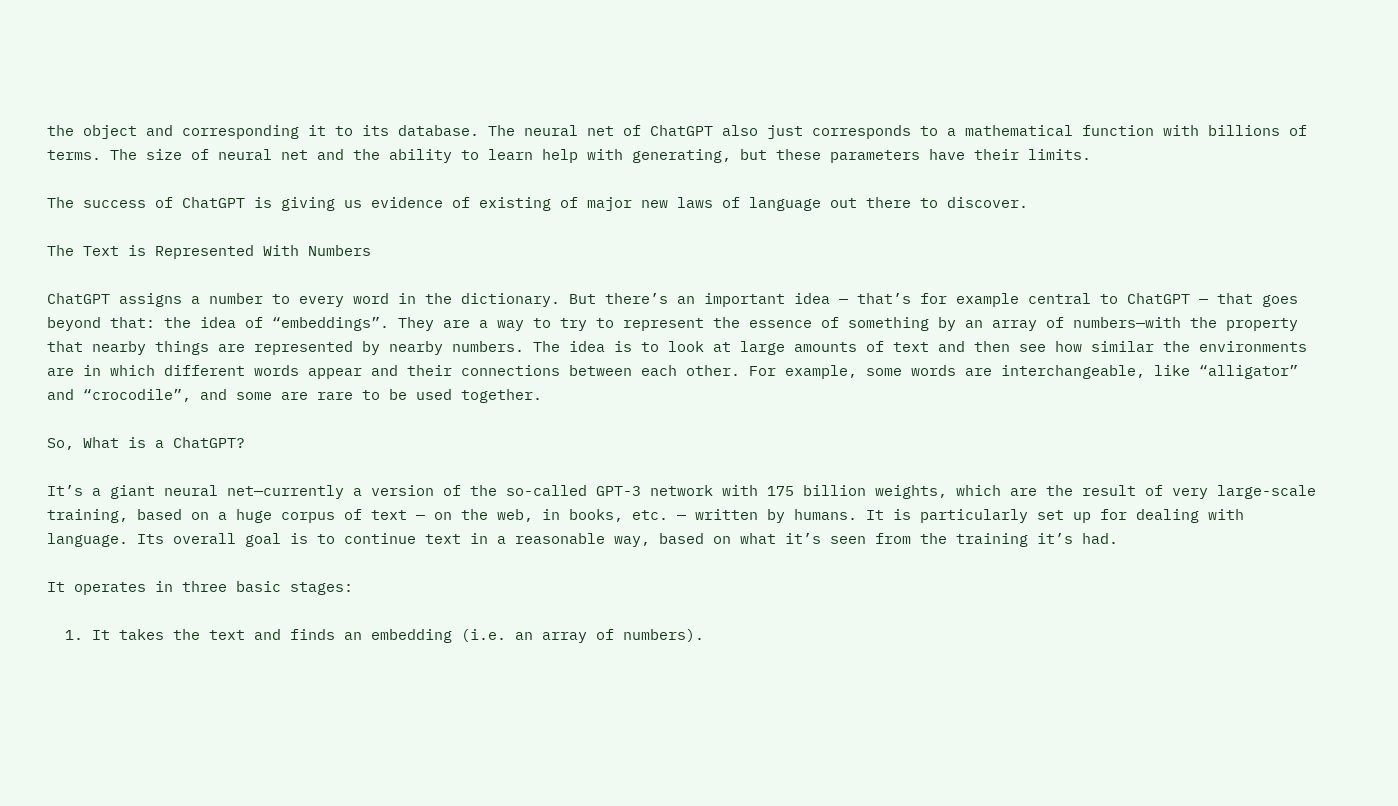the object and corresponding it to its database. The neural net of ChatGPT also just corresponds to a mathematical function with billions of terms. The size of neural net and the ability to learn help with generating, but these parameters have their limits.

The success of ChatGPT is giving us evidence of existing of major new laws of language out there to discover.

The Text is Represented With Numbers

ChatGPT assigns a number to every word in the dictionary. But there’s an important idea — that’s for example central to ChatGPT — that goes beyond that: the idea of “embeddings”. They are a way to try to represent the essence of something by an array of numbers—with the property that nearby things are represented by nearby numbers. The idea is to look at large amounts of text and then see how similar the environments are in which different words appear and their connections between each other. For example, some words are interchangeable, like “alligator” and “crocodile”, and some are rare to be used together.

So, What is a ChatGPT?

It’s a giant neural net—currently a version of the so-called GPT-3 network with 175 billion weights, which are the result of very large-scale training, based on a huge corpus of text — on the web, in books, etc. — written by humans. It is particularly set up for dealing with language. Its overall goal is to continue text in a reasonable way, based on what it’s seen from the training it’s had.

It operates in three basic stages:

  1. It takes the text and finds an embedding (i.e. an array of numbers).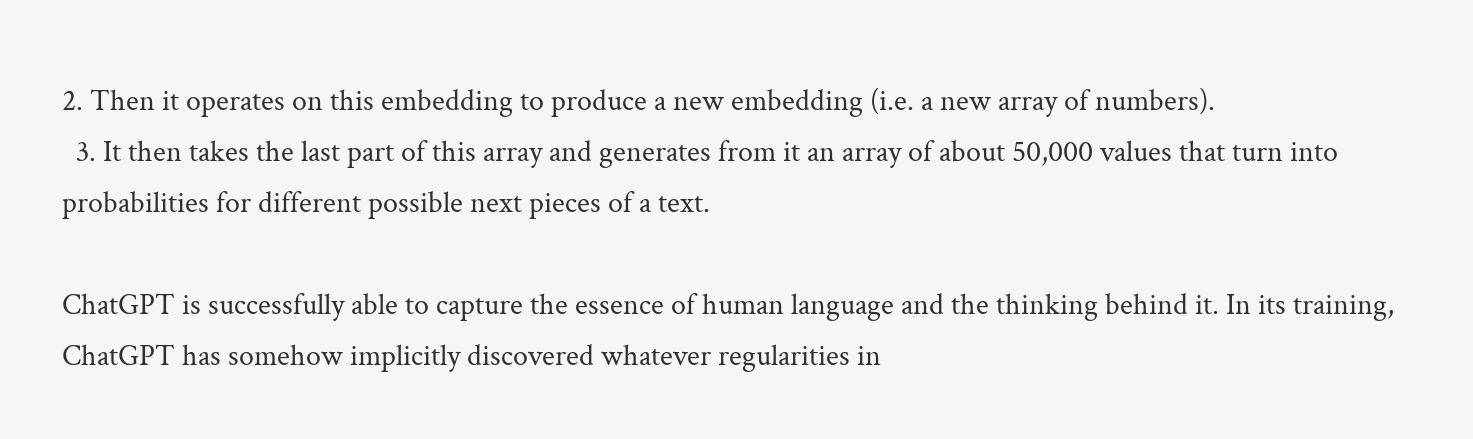2. Then it operates on this embedding to produce a new embedding (i.e. a new array of numbers).
  3. It then takes the last part of this array and generates from it an array of about 50,000 values that turn into probabilities for different possible next pieces of a text.

ChatGPT is successfully able to capture the essence of human language and the thinking behind it. In its training, ChatGPT has somehow implicitly discovered whatever regularities in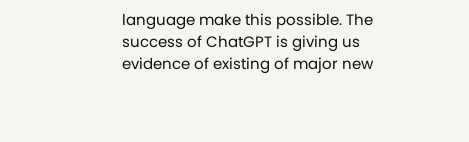language make this possible. The success of ChatGPT is giving us evidence of existing of major new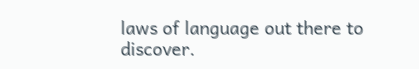laws of language out there to discover.